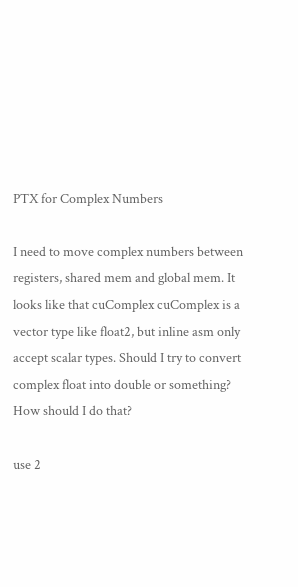PTX for Complex Numbers

I need to move complex numbers between registers, shared mem and global mem. It looks like that cuComplex cuComplex is a vector type like float2, but inline asm only accept scalar types. Should I try to convert complex float into double or something? How should I do that?

use 2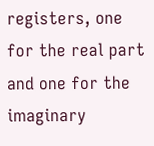registers, one for the real part and one for the imaginary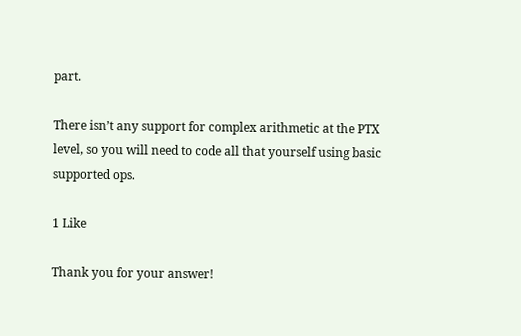part.

There isn’t any support for complex arithmetic at the PTX level, so you will need to code all that yourself using basic supported ops.

1 Like

Thank you for your answer!